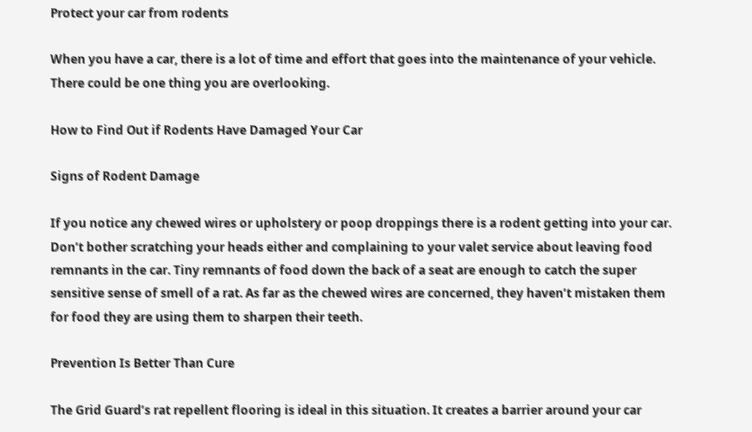Protect your car from rodents

When you have a car, there is a lot of time and effort that goes into the maintenance of your vehicle. There could be one thing you are overlooking.

How to Find Out if Rodents Have Damaged Your Car

Signs of Rodent Damage

If you notice any chewed wires or upholstery or poop droppings there is a rodent getting into your car. Don’t bother scratching your heads either and complaining to your valet service about leaving food remnants in the car. Tiny remnants of food down the back of a seat are enough to catch the super sensitive sense of smell of a rat. As far as the chewed wires are concerned, they haven’t mistaken them for food they are using them to sharpen their teeth.

Prevention Is Better Than Cure

The Grid Guard’s rat repellent flooring is ideal in this situation. It creates a barrier around your car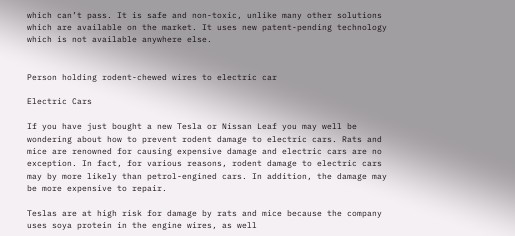which can’t pass. It is safe and non-toxic, unlike many other solutions which are available on the market. It uses new patent-pending technology which is not available anywhere else.


Person holding rodent-chewed wires to electric car

Electric Cars

If you have just bought a new Tesla or Nissan Leaf you may well be wondering about how to prevent rodent damage to electric cars. Rats and mice are renowned for causing expensive damage and electric cars are no exception. In fact, for various reasons, rodent damage to electric cars may by more likely than petrol-engined cars. In addition, the damage may be more expensive to repair.

Teslas are at high risk for damage by rats and mice because the company uses soya protein in the engine wires, as well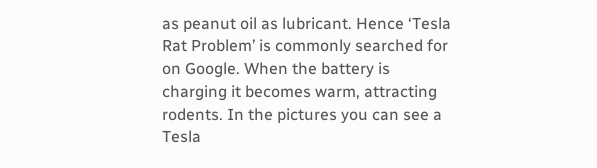as peanut oil as lubricant. Hence ‘Tesla Rat Problem’ is commonly searched for on Google. When the battery is charging it becomes warm, attracting rodents. In the pictures you can see a Tesla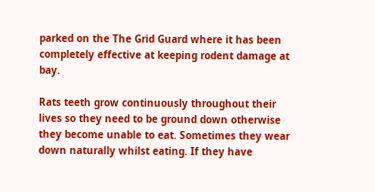parked on the The Grid Guard where it has been completely effective at keeping rodent damage at bay.

Rats teeth grow continuously throughout their lives so they need to be ground down otherwise they become unable to eat. Sometimes they wear down naturally whilst eating. If they have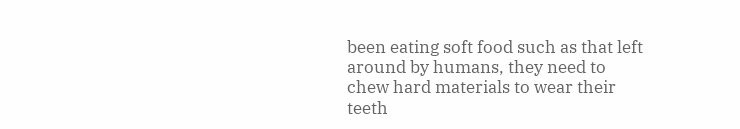been eating soft food such as that left around by humans, they need to chew hard materials to wear their teeth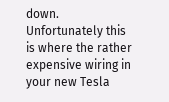down. Unfortunately this is where the rather expensive wiring in your new Tesla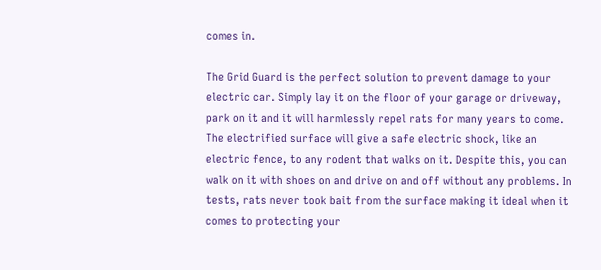comes in.

The Grid Guard is the perfect solution to prevent damage to your electric car. Simply lay it on the floor of your garage or driveway, park on it and it will harmlessly repel rats for many years to come. The electrified surface will give a safe electric shock, like an electric fence, to any rodent that walks on it. Despite this, you can walk on it with shoes on and drive on and off without any problems. In tests, rats never took bait from the surface making it ideal when it comes to protecting your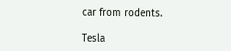car from rodents.

Tesla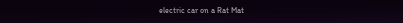electric car on a Rat Mat